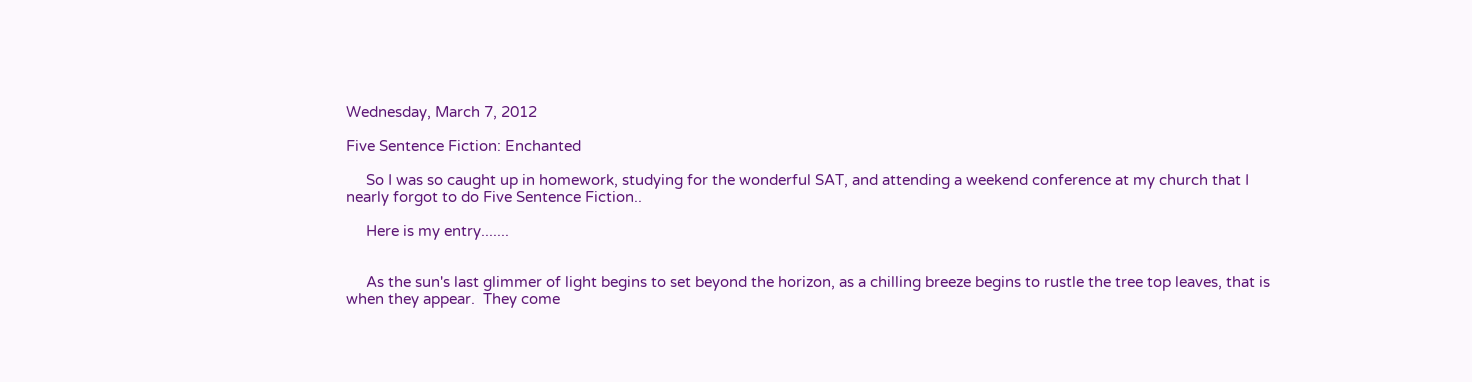Wednesday, March 7, 2012

Five Sentence Fiction: Enchanted

     So I was so caught up in homework, studying for the wonderful SAT, and attending a weekend conference at my church that I nearly forgot to do Five Sentence Fiction..

     Here is my entry.......


     As the sun's last glimmer of light begins to set beyond the horizon, as a chilling breeze begins to rustle the tree top leaves, that is when they appear.  They come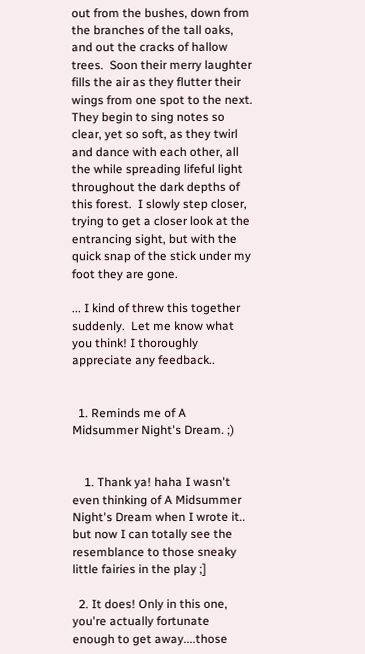out from the bushes, down from the branches of the tall oaks, and out the cracks of hallow trees.  Soon their merry laughter fills the air as they flutter their wings from one spot to the next.  They begin to sing notes so clear, yet so soft, as they twirl and dance with each other, all the while spreading lifeful light throughout the dark depths of this forest.  I slowly step closer, trying to get a closer look at the entrancing sight, but with the quick snap of the stick under my foot they are gone.

... I kind of threw this together suddenly.  Let me know what you think! I thoroughly appreciate any feedback..


  1. Reminds me of A Midsummer Night's Dream. ;)


    1. Thank ya! haha I wasn't even thinking of A Midsummer Night's Dream when I wrote it.. but now I can totally see the resemblance to those sneaky little fairies in the play ;]

  2. It does! Only in this one, you're actually fortunate enough to get away....those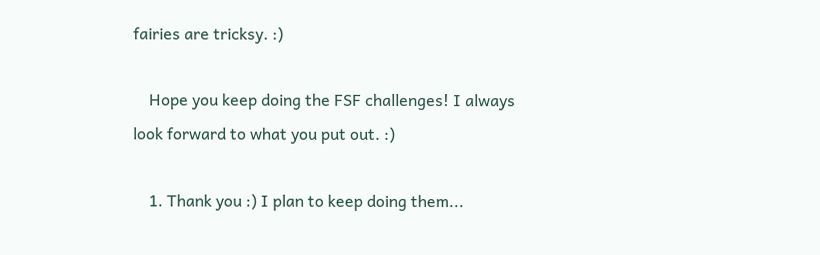fairies are tricksy. :)

    Hope you keep doing the FSF challenges! I always look forward to what you put out. :)

    1. Thank you :) I plan to keep doing them...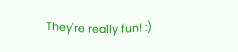They're really fun! :)